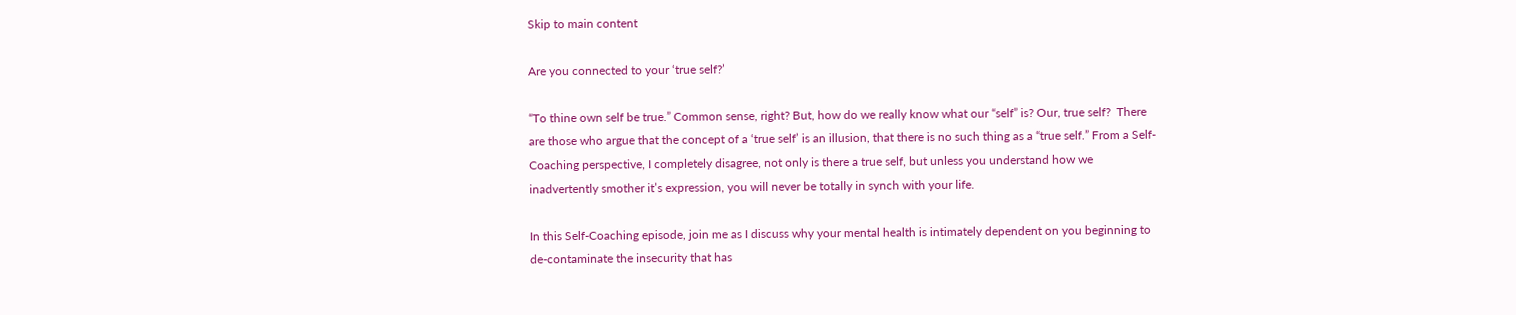Skip to main content

Are you connected to your ‘true self?’

“To thine own self be true.” Common sense, right? But, how do we really know what our “self” is? Our, true self?  There are those who argue that the concept of a ‘true self’ is an illusion, that there is no such thing as a “true self.” From a Self-Coaching perspective, I completely disagree, not only is there a true self, but unless you understand how we inadvertently smother it’s expression, you will never be totally in synch with your life.

In this Self-Coaching episode, join me as I discuss why your mental health is intimately dependent on you beginning to de-contaminate the insecurity that has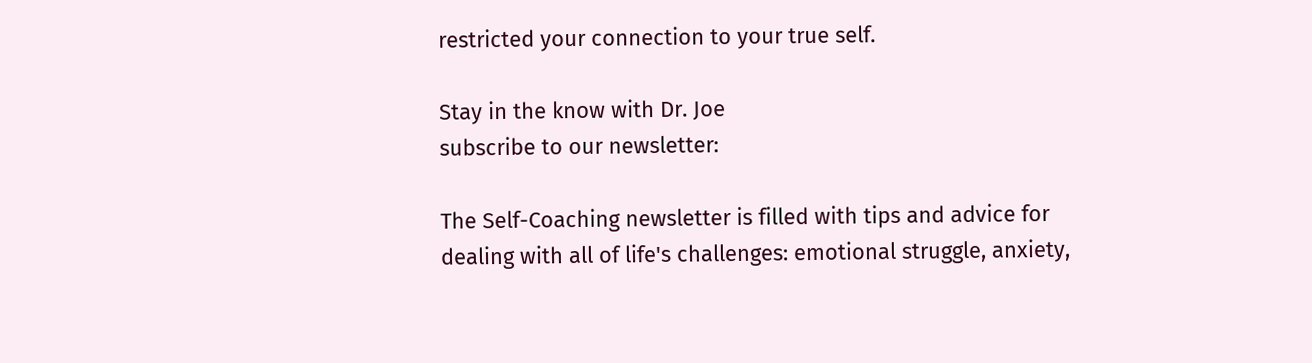restricted your connection to your true self.

Stay in the know with Dr. Joe
subscribe to our newsletter:

The Self-Coaching newsletter is filled with tips and advice for dealing with all of life's challenges: emotional struggle, anxiety,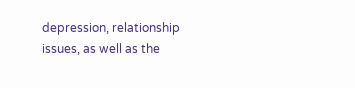depression, relationship issues, as well as the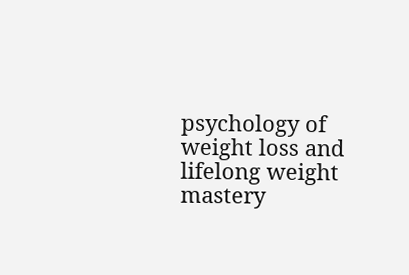psychology of weight loss and lifelong weight mastery